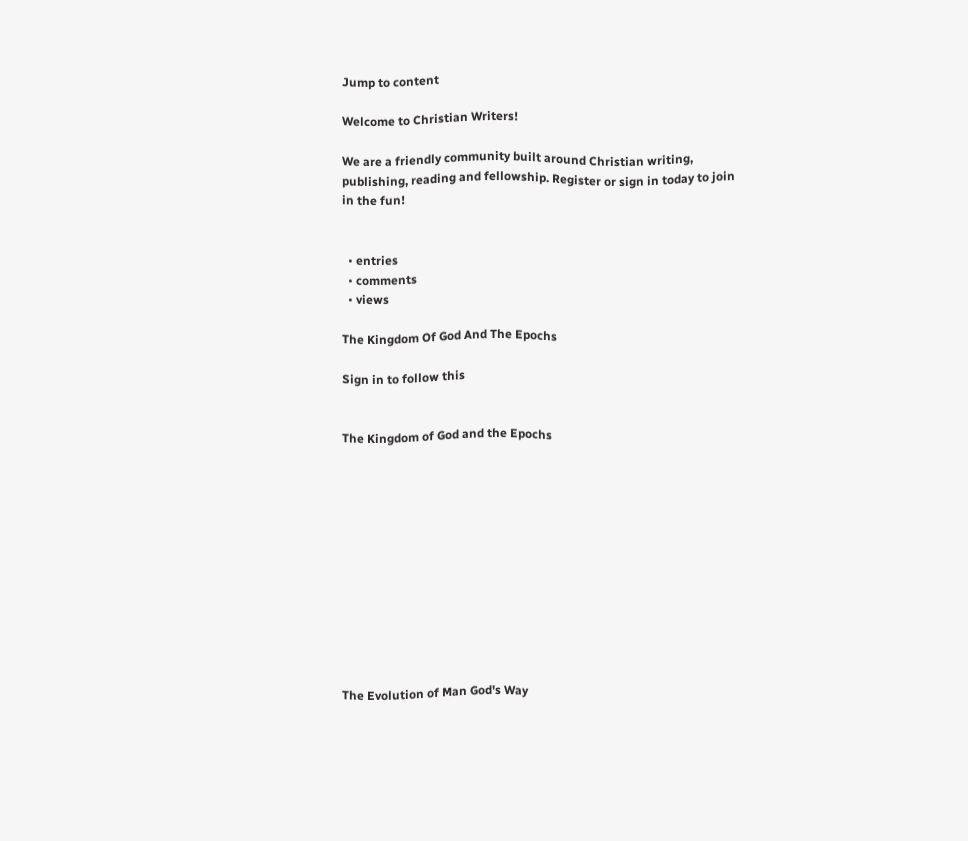Jump to content

Welcome to Christian Writers!

We are a friendly community built around Christian writing, publishing, reading and fellowship. Register or sign in today to join in the fun!


  • entries
  • comments
  • views

The Kingdom Of God And The Epochs

Sign in to follow this


The Kingdom of God and the Epochs












The Evolution of Man God's Way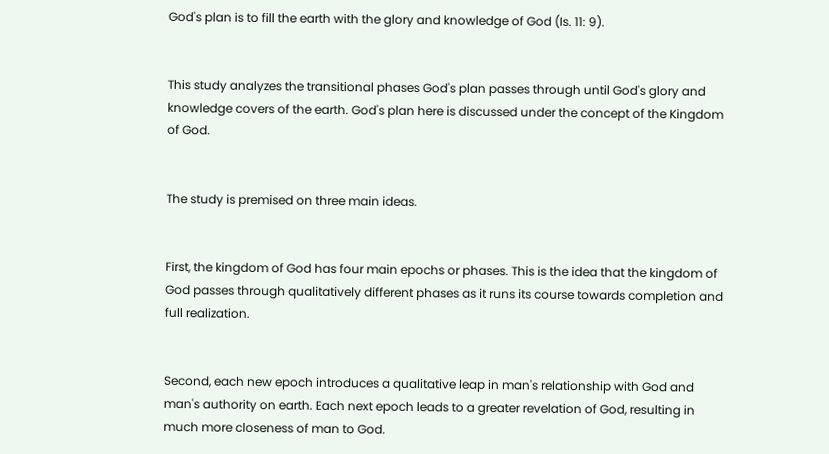God's plan is to fill the earth with the glory and knowledge of God (Is. 11: 9).


This study analyzes the transitional phases God's plan passes through until God's glory and knowledge covers of the earth. God's plan here is discussed under the concept of the Kingdom of God.


The study is premised on three main ideas.


First, the kingdom of God has four main epochs or phases. This is the idea that the kingdom of God passes through qualitatively different phases as it runs its course towards completion and full realization.


Second, each new epoch introduces a qualitative leap in man's relationship with God and man's authority on earth. Each next epoch leads to a greater revelation of God, resulting in much more closeness of man to God.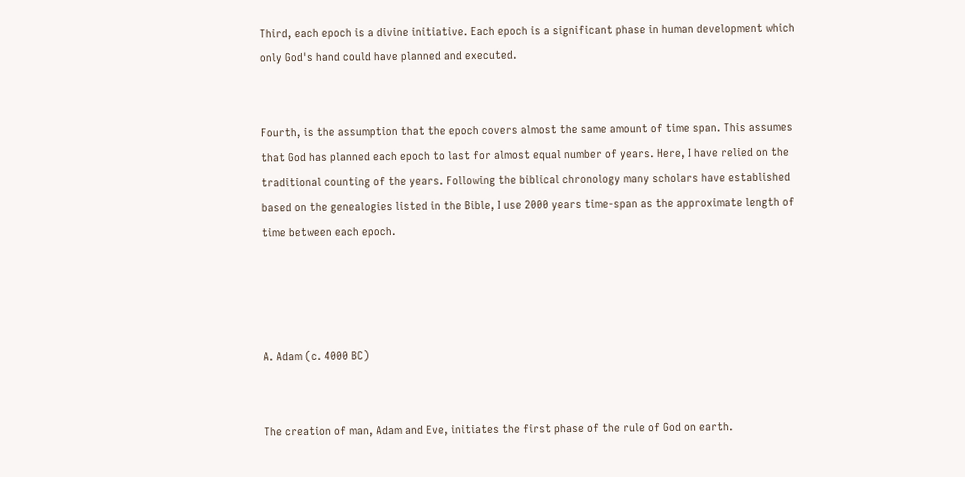Third, each epoch is a divine initiative. Each epoch is a significant phase in human development which only God's hand could have planned and executed.


Fourth, is the assumption that the epoch covers almost the same amount of time span. This assumes that God has planned each epoch to last for almost equal number of years. Here, I have relied on the traditional counting of the years. Following the biblical chronology many scholars have established based on the genealogies listed in the Bible, I use 2000 years time-span as the approximate length of time between each epoch.




A. Adam (c. 4000 BC)


The creation of man, Adam and Eve, initiates the first phase of the rule of God on earth.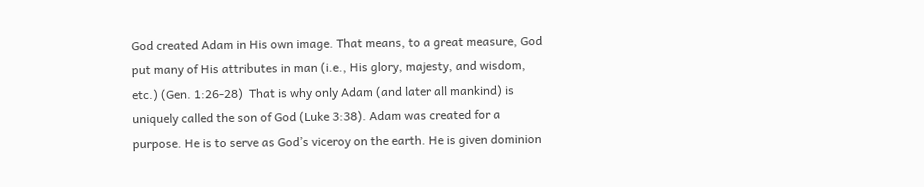God created Adam in His own image. That means, to a great measure, God put many of His attributes in man (i.e., His glory, majesty, and wisdom, etc.) (Gen. 1:26-28)  That is why only Adam (and later all mankind) is uniquely called the son of God (Luke 3:38). Adam was created for a purpose. He is to serve as God’s viceroy on the earth. He is given dominion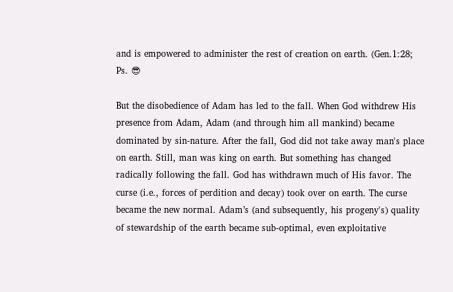and is empowered to administer the rest of creation on earth. (Gen.1:28; Ps. 😎

But the disobedience of Adam has led to the fall. When God withdrew His presence from Adam, Adam (and through him all mankind) became dominated by sin-nature. After the fall, God did not take away man's place on earth. Still, man was king on earth. But something has changed radically following the fall. God has withdrawn much of His favor. The curse (i.e., forces of perdition and decay) took over on earth. The curse became the new normal. Adam’s (and subsequently, his progeny's) quality of stewardship of the earth became sub-optimal, even exploitative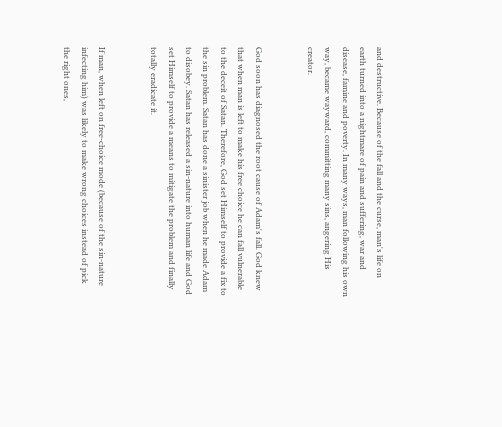and destructive. Because of the fall and the curse, man's life on earth turned into a nightmare of pain and suffering, war and disease, famine and poverty. In many ways, man following his own way, became wayward, committing many sins, angering His creator.


God soon has diagnosed the root cause of Adam's fall. God knew that when man is left to make his free choice he can fall vulnerable to the deceit of Satan. Therefore, God set Himself to provide a fix to the sin problem. Satan has done a sinister job when he made Adam to disobey. Satan has released a sin-nature into human life and God set Himself to provide a means to mitigate the problem and finally totally eradicate it.


If man, when left on free-choice mode (because of the sin-nature infecting him) was likely to make wrong choices instead of pick the right ones,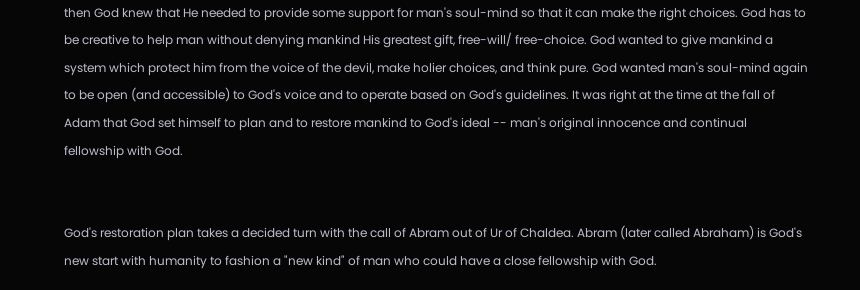then God knew that He needed to provide some support for man's soul-mind so that it can make the right choices. God has to be creative to help man without denying mankind His greatest gift, free-will/ free-choice. God wanted to give mankind a system which protect him from the voice of the devil, make holier choices, and think pure. God wanted man's soul-mind again to be open (and accessible) to God's voice and to operate based on God's guidelines. It was right at the time at the fall of Adam that God set himself to plan and to restore mankind to God's ideal -- man's original innocence and continual fellowship with God.


God's restoration plan takes a decided turn with the call of Abram out of Ur of Chaldea. Abram (later called Abraham) is God's new start with humanity to fashion a "new kind" of man who could have a close fellowship with God.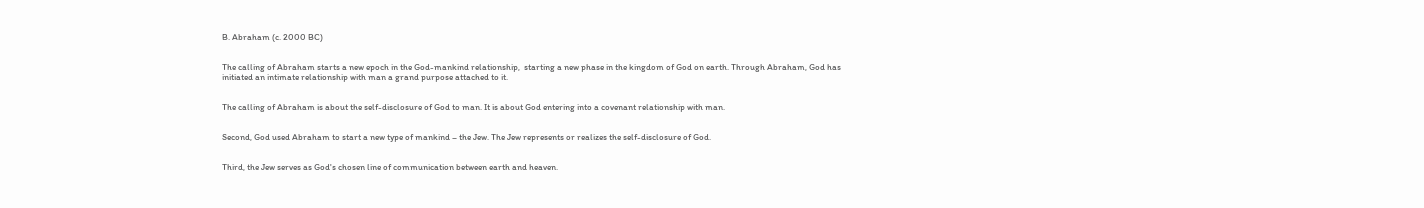B. Abraham (c. 2000 BC)


The calling of Abraham starts a new epoch in the God-mankind relationship,  starting a new phase in the kingdom of God on earth. Through Abraham, God has initiated an intimate relationship with man a grand purpose attached to it.


The calling of Abraham is about the self-disclosure of God to man. It is about God entering into a covenant relationship with man.


Second, God used Abraham to start a new type of mankind – the Jew. The Jew represents or realizes the self-disclosure of God.


Third, the Jew serves as God's chosen line of communication between earth and heaven.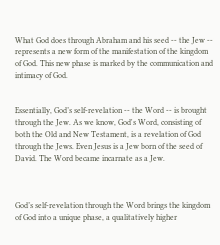What God does through Abraham and his seed -- the Jew -- represents a new form of the manifestation of the kingdom of God. This new phase is marked by the communication and intimacy of God.


Essentially, God’s self-revelation -- the Word -- is brought through the Jew. As we know, God's Word, consisting of both the Old and New Testament, is a revelation of God through the Jews. Even Jesus is a Jew born of the seed of David. The Word became incarnate as a Jew.



God’s self-revelation through the Word brings the kingdom of God into a unique phase, a qualitatively higher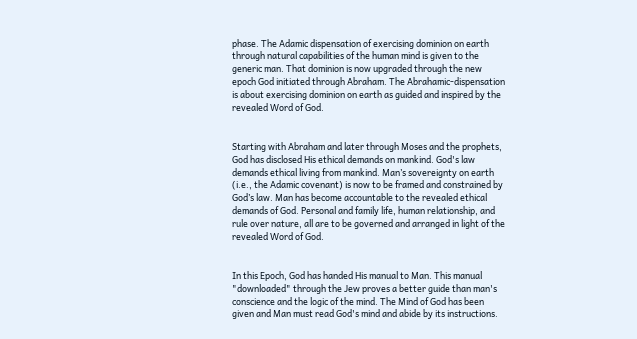phase. The Adamic dispensation of exercising dominion on earth through natural capabilities of the human mind is given to the generic man. That dominion is now upgraded through the new epoch God initiated through Abraham. The Abrahamic-dispensation is about exercising dominion on earth as guided and inspired by the revealed Word of God.


Starting with Abraham and later through Moses and the prophets, God has disclosed His ethical demands on mankind. God's law demands ethical living from mankind. Man’s sovereignty on earth (i.e., the Adamic covenant) is now to be framed and constrained by God’s law. Man has become accountable to the revealed ethical demands of God. Personal and family life, human relationship, and rule over nature, all are to be governed and arranged in light of the revealed Word of God.


In this Epoch, God has handed His manual to Man. This manual "downloaded" through the Jew proves a better guide than man's conscience and the logic of the mind. The Mind of God has been given and Man must read God's mind and abide by its instructions.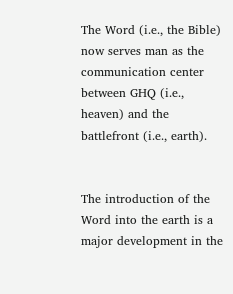The Word (i.e., the Bible) now serves man as the communication center between GHQ (i.e., heaven) and the battlefront (i.e., earth).


The introduction of the Word into the earth is a major development in the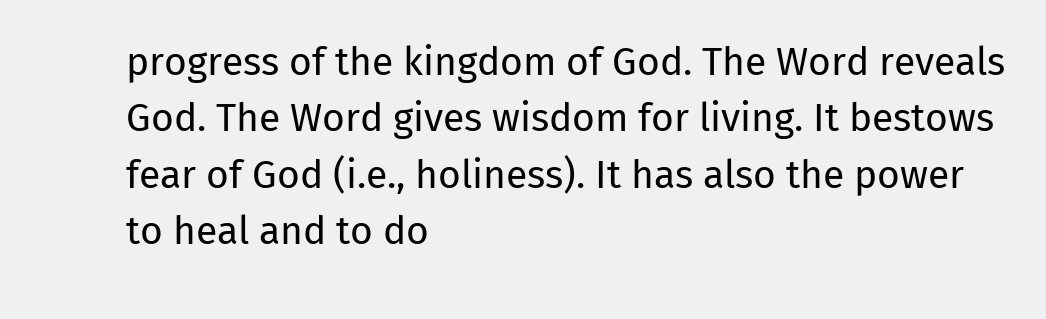progress of the kingdom of God. The Word reveals God. The Word gives wisdom for living. It bestows fear of God (i.e., holiness). It has also the power to heal and to do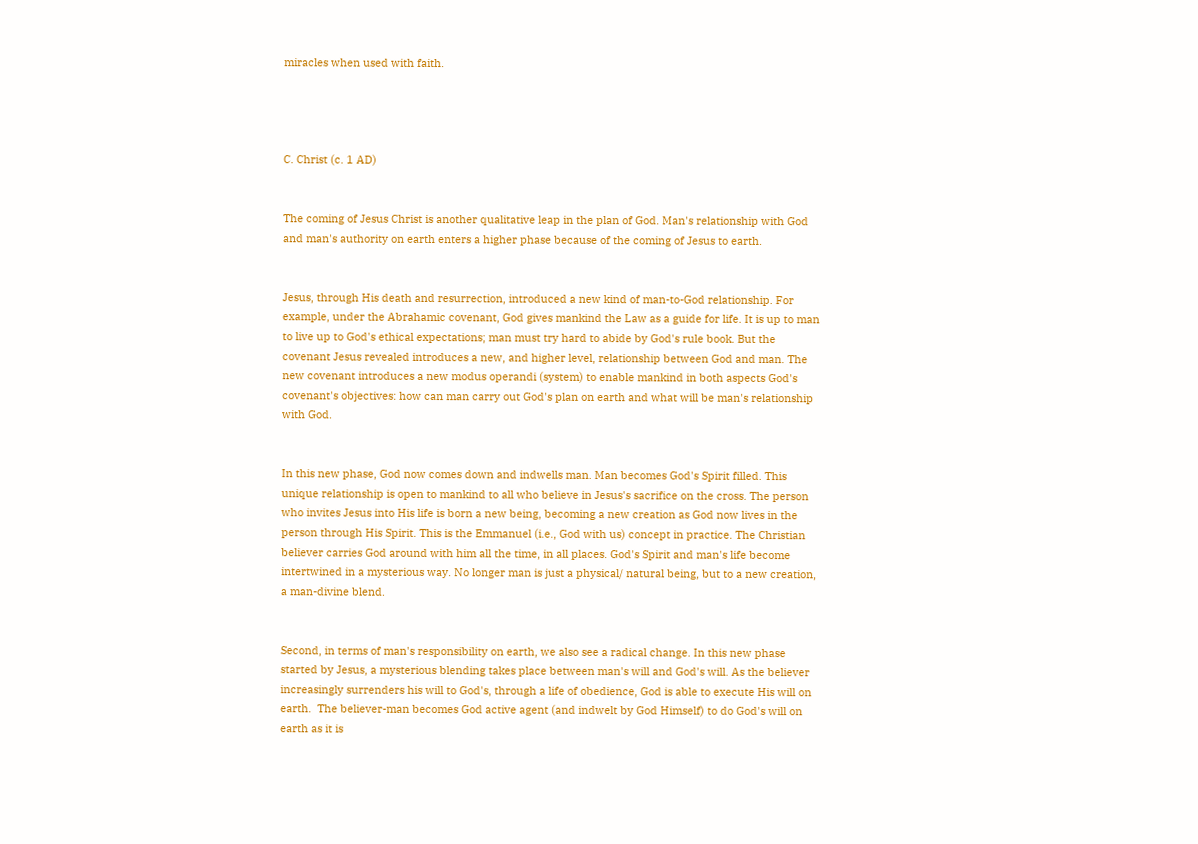miracles when used with faith.




C. Christ (c. 1 AD)


The coming of Jesus Christ is another qualitative leap in the plan of God. Man's relationship with God and man's authority on earth enters a higher phase because of the coming of Jesus to earth.


Jesus, through His death and resurrection, introduced a new kind of man-to-God relationship. For example, under the Abrahamic covenant, God gives mankind the Law as a guide for life. It is up to man to live up to God's ethical expectations; man must try hard to abide by God's rule book. But the covenant Jesus revealed introduces a new, and higher level, relationship between God and man. The new covenant introduces a new modus operandi (system) to enable mankind in both aspects God's covenant's objectives: how can man carry out God's plan on earth and what will be man's relationship with God.


In this new phase, God now comes down and indwells man. Man becomes God's Spirit filled. This unique relationship is open to mankind to all who believe in Jesus's sacrifice on the cross. The person who invites Jesus into His life is born a new being, becoming a new creation as God now lives in the person through His Spirit. This is the Emmanuel (i.e., God with us) concept in practice. The Christian believer carries God around with him all the time, in all places. God's Spirit and man's life become intertwined in a mysterious way. No longer man is just a physical/ natural being, but to a new creation, a man-divine blend.


Second, in terms of man's responsibility on earth, we also see a radical change. In this new phase started by Jesus, a mysterious blending takes place between man's will and God's will. As the believer increasingly surrenders his will to God's, through a life of obedience, God is able to execute His will on earth.  The believer-man becomes God active agent (and indwelt by God Himself) to do God's will on earth as it is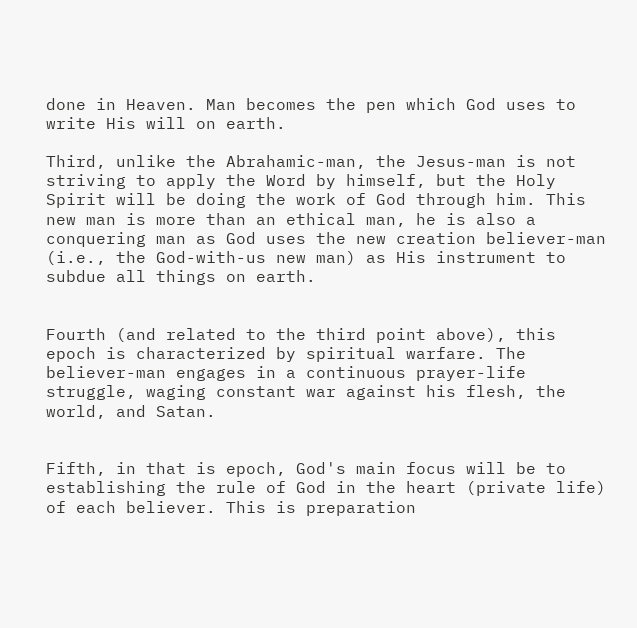done in Heaven. Man becomes the pen which God uses to write His will on earth.

Third, unlike the Abrahamic-man, the Jesus-man is not striving to apply the Word by himself, but the Holy Spirit will be doing the work of God through him. This new man is more than an ethical man, he is also a conquering man as God uses the new creation believer-man (i.e., the God-with-us new man) as His instrument to subdue all things on earth.


Fourth (and related to the third point above), this epoch is characterized by spiritual warfare. The believer-man engages in a continuous prayer-life struggle, waging constant war against his flesh, the world, and Satan.


Fifth, in that is epoch, God's main focus will be to establishing the rule of God in the heart (private life) of each believer. This is preparation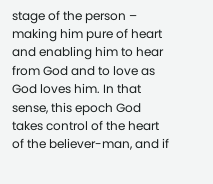stage of the person – making him pure of heart and enabling him to hear from God and to love as God loves him. In that sense, this epoch God takes control of the heart of the believer-man, and if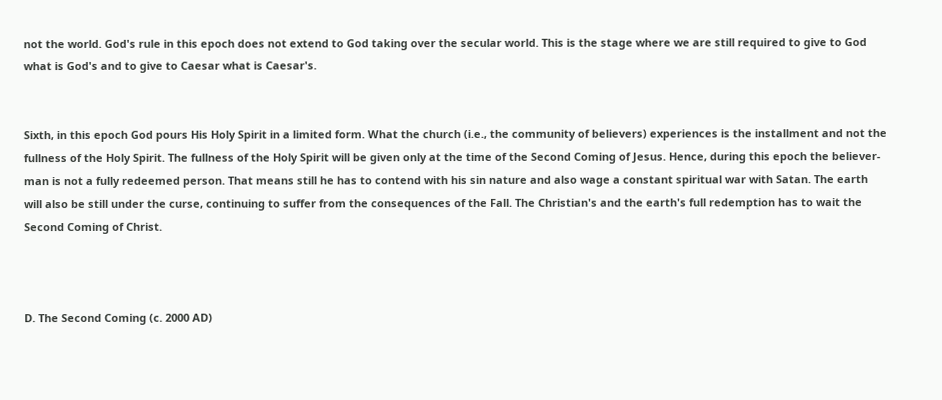not the world. God's rule in this epoch does not extend to God taking over the secular world. This is the stage where we are still required to give to God what is God's and to give to Caesar what is Caesar's.


Sixth, in this epoch God pours His Holy Spirit in a limited form. What the church (i.e., the community of believers) experiences is the installment and not the fullness of the Holy Spirit. The fullness of the Holy Spirit will be given only at the time of the Second Coming of Jesus. Hence, during this epoch the believer-man is not a fully redeemed person. That means still he has to contend with his sin nature and also wage a constant spiritual war with Satan. The earth will also be still under the curse, continuing to suffer from the consequences of the Fall. The Christian's and the earth's full redemption has to wait the Second Coming of Christ.



D. The Second Coming (c. 2000 AD)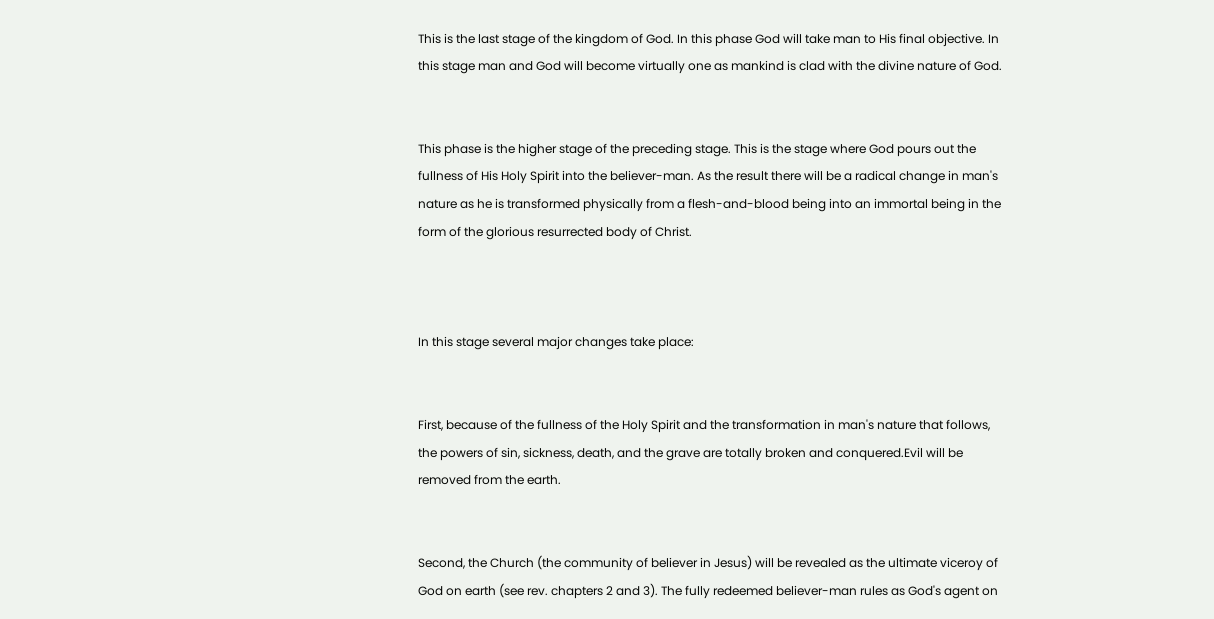This is the last stage of the kingdom of God. In this phase God will take man to His final objective. In this stage man and God will become virtually one as mankind is clad with the divine nature of God.


This phase is the higher stage of the preceding stage. This is the stage where God pours out the fullness of His Holy Spirit into the believer-man. As the result there will be a radical change in man's nature as he is transformed physically from a flesh-and-blood being into an immortal being in the form of the glorious resurrected body of Christ.



In this stage several major changes take place:


First, because of the fullness of the Holy Spirit and the transformation in man's nature that follows, the powers of sin, sickness, death, and the grave are totally broken and conquered.Evil will be removed from the earth.


Second, the Church (the community of believer in Jesus) will be revealed as the ultimate viceroy of God on earth (see rev. chapters 2 and 3). The fully redeemed believer-man rules as God's agent on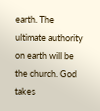earth. The ultimate authority on earth will be the church. God takes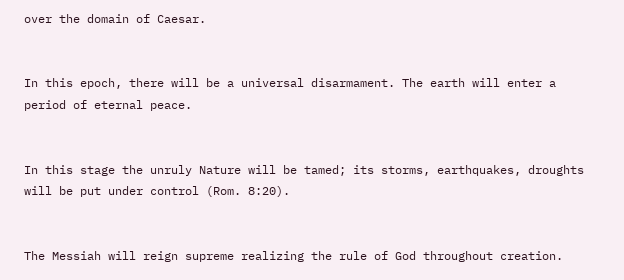over the domain of Caesar.


In this epoch, there will be a universal disarmament. The earth will enter a period of eternal peace.


In this stage the unruly Nature will be tamed; its storms, earthquakes, droughts will be put under control (Rom. 8:20).


The Messiah will reign supreme realizing the rule of God throughout creation.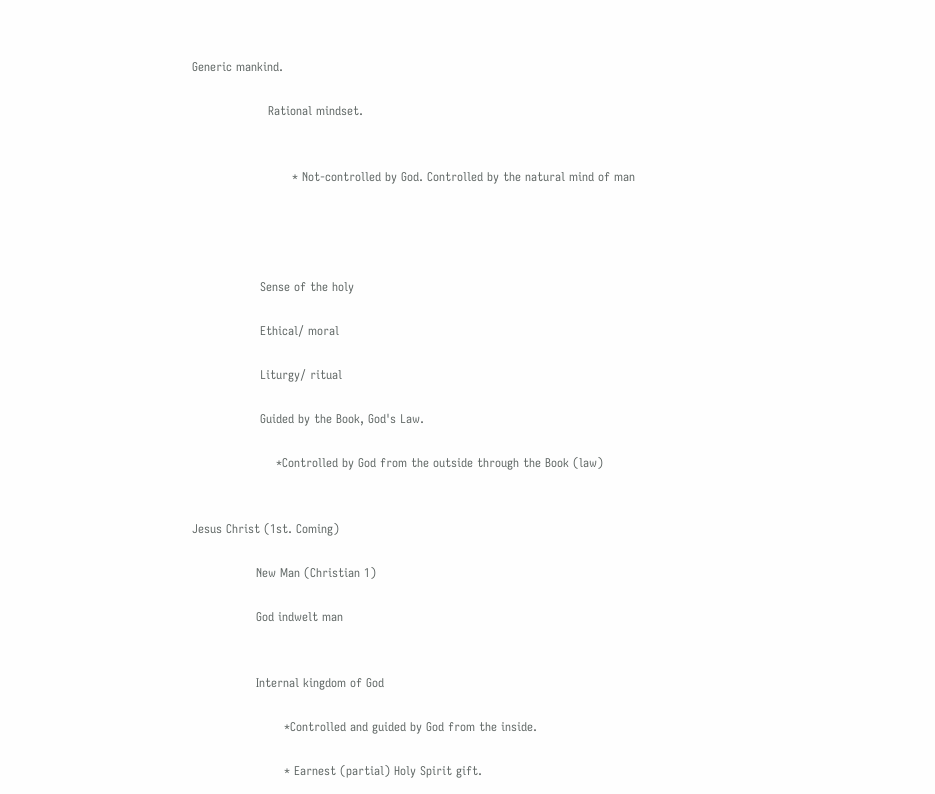Generic mankind.

                   Rational mindset.


                         * Not-controlled by God. Controlled by the natural mind of man




                 Sense of the holy

                 Ethical/ moral

                 Liturgy/ ritual

                 Guided by the Book, God's Law.

                     *Controlled by God from the outside through the Book (law)


Jesus Christ (1st. Coming)

                New Man (Christian 1)

                God indwelt man


                Internal kingdom of God

                       *Controlled and guided by God from the inside.

                       * Earnest (partial) Holy Spirit gift.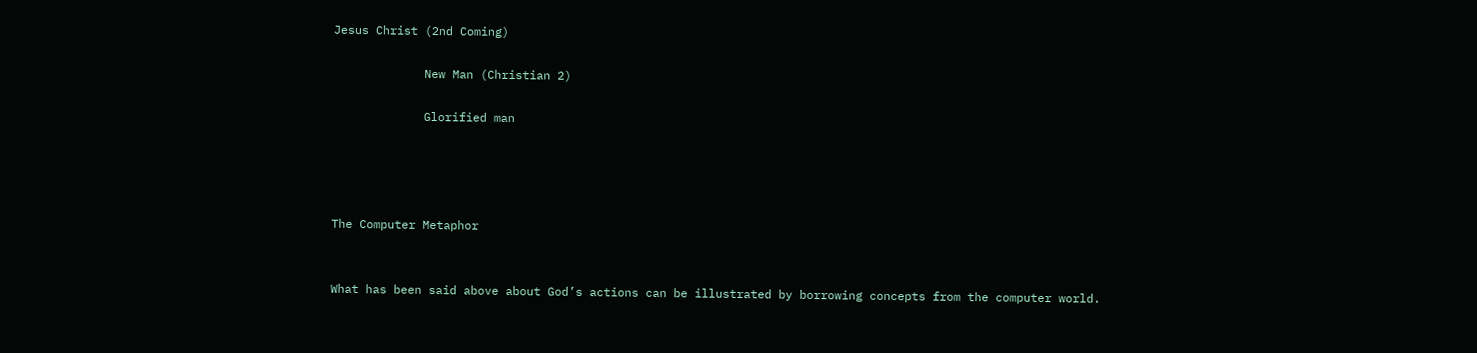Jesus Christ (2nd Coming)

             New Man (Christian 2)

             Glorified man




The Computer Metaphor


What has been said above about God’s actions can be illustrated by borrowing concepts from the computer world.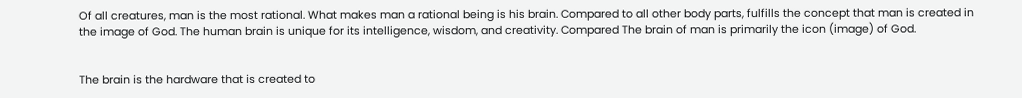Of all creatures, man is the most rational. What makes man a rational being is his brain. Compared to all other body parts, fulfills the concept that man is created in the image of God. The human brain is unique for its intelligence, wisdom, and creativity. Compared The brain of man is primarily the icon (image) of God.


The brain is the hardware that is created to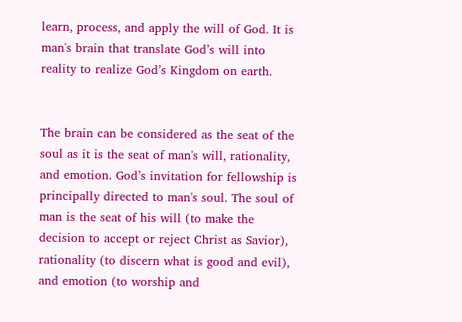learn, process, and apply the will of God. It is man's brain that translate God’s will into reality to realize God’s Kingdom on earth.


The brain can be considered as the seat of the soul as it is the seat of man's will, rationality, and emotion. God’s invitation for fellowship is principally directed to man's soul. The soul of man is the seat of his will (to make the decision to accept or reject Christ as Savior), rationality (to discern what is good and evil), and emotion (to worship and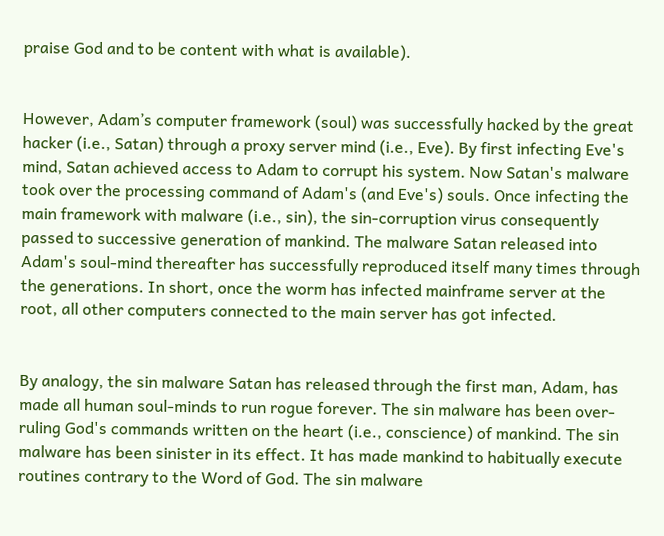praise God and to be content with what is available).


However, Adam’s computer framework (soul) was successfully hacked by the great hacker (i.e., Satan) through a proxy server mind (i.e., Eve). By first infecting Eve's mind, Satan achieved access to Adam to corrupt his system. Now Satan's malware took over the processing command of Adam's (and Eve's) souls. Once infecting the main framework with malware (i.e., sin), the sin-corruption virus consequently passed to successive generation of mankind. The malware Satan released into Adam's soul-mind thereafter has successfully reproduced itself many times through the generations. In short, once the worm has infected mainframe server at the root, all other computers connected to the main server has got infected.


By analogy, the sin malware Satan has released through the first man, Adam, has made all human soul-minds to run rogue forever. The sin malware has been over-ruling God's commands written on the heart (i.e., conscience) of mankind. The sin malware has been sinister in its effect. It has made mankind to habitually execute routines contrary to the Word of God. The sin malware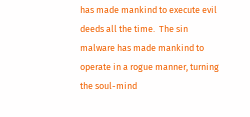has made mankind to execute evil deeds all the time.  The sin malware has made mankind to operate in a rogue manner, turning  the soul-mind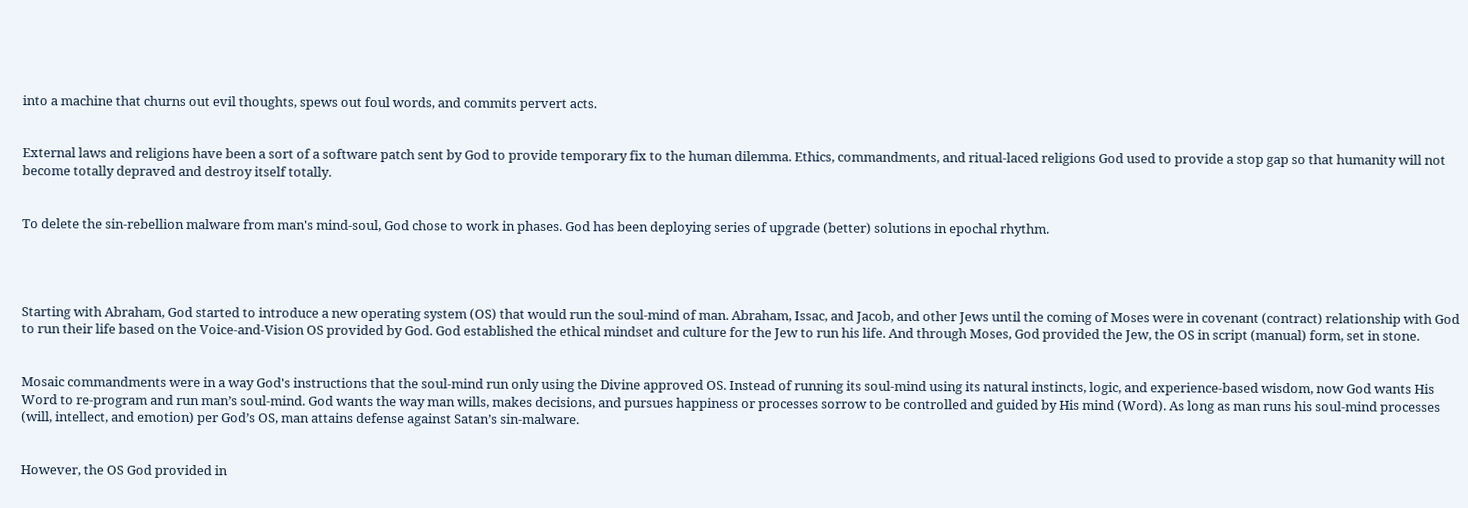into a machine that churns out evil thoughts, spews out foul words, and commits pervert acts.


External laws and religions have been a sort of a software patch sent by God to provide temporary fix to the human dilemma. Ethics, commandments, and ritual-laced religions God used to provide a stop gap so that humanity will not become totally depraved and destroy itself totally.


To delete the sin-rebellion malware from man's mind-soul, God chose to work in phases. God has been deploying series of upgrade (better) solutions in epochal rhythm.




Starting with Abraham, God started to introduce a new operating system (OS) that would run the soul-mind of man. Abraham, Issac, and Jacob, and other Jews until the coming of Moses were in covenant (contract) relationship with God to run their life based on the Voice-and-Vision OS provided by God. God established the ethical mindset and culture for the Jew to run his life. And through Moses, God provided the Jew, the OS in script (manual) form, set in stone.


Mosaic commandments were in a way God's instructions that the soul-mind run only using the Divine approved OS. Instead of running its soul-mind using its natural instincts, logic, and experience-based wisdom, now God wants His Word to re-program and run man’s soul-mind. God wants the way man wills, makes decisions, and pursues happiness or processes sorrow to be controlled and guided by His mind (Word). As long as man runs his soul-mind processes (will, intellect, and emotion) per God’s OS, man attains defense against Satan’s sin-malware.


However, the OS God provided in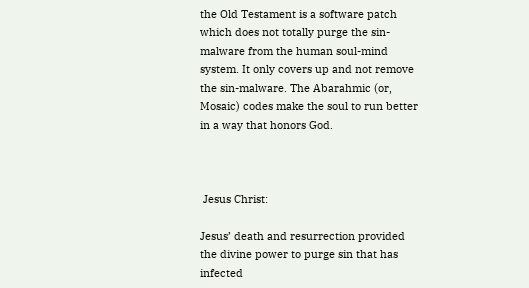the Old Testament is a software patch which does not totally purge the sin-malware from the human soul-mind system. It only covers up and not remove the sin-malware. The Abarahmic (or, Mosaic) codes make the soul to run better in a way that honors God.



 Jesus Christ:

Jesus’ death and resurrection provided the divine power to purge sin that has infected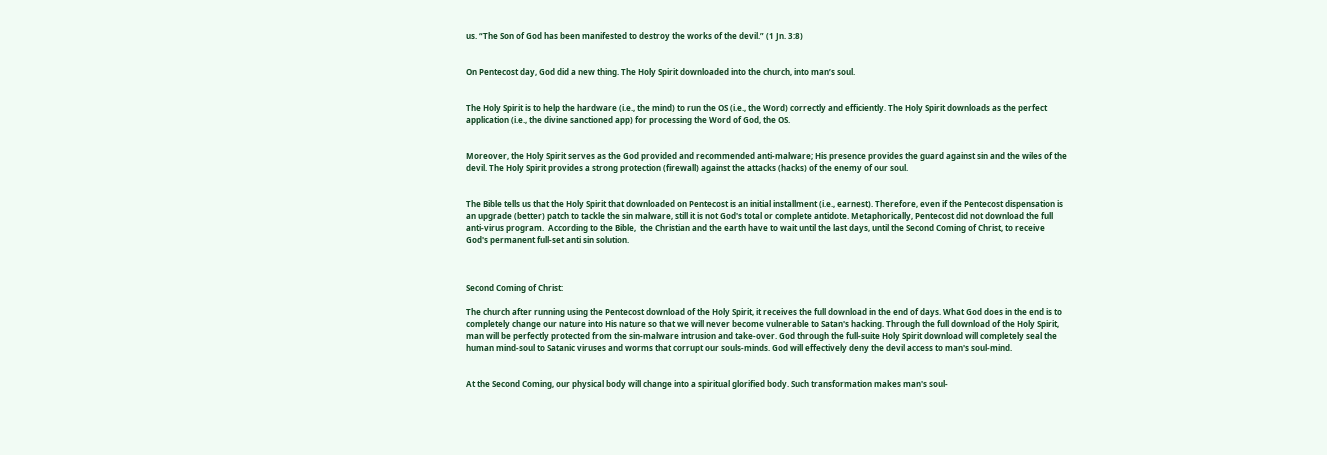us. “The Son of God has been manifested to destroy the works of the devil.” (1 Jn. 3:8)


On Pentecost day, God did a new thing. The Holy Spirit downloaded into the church, into man’s soul.


The Holy Spirit is to help the hardware (i.e., the mind) to run the OS (i.e., the Word) correctly and efficiently. The Holy Spirit downloads as the perfect application (i.e., the divine sanctioned app) for processing the Word of God, the OS.


Moreover, the Holy Spirit serves as the God provided and recommended anti-malware; His presence provides the guard against sin and the wiles of the devil. The Holy Spirit provides a strong protection (firewall) against the attacks (hacks) of the enemy of our soul.


The Bible tells us that the Holy Spirit that downloaded on Pentecost is an initial installment (i.e., earnest). Therefore, even if the Pentecost dispensation is an upgrade (better) patch to tackle the sin malware, still it is not God's total or complete antidote. Metaphorically, Pentecost did not download the full anti-virus program.  According to the Bible,  the Christian and the earth have to wait until the last days, until the Second Coming of Christ, to receive God's permanent full-set anti sin solution.



Second Coming of Christ:

The church after running using the Pentecost download of the Holy Spirit, it receives the full download in the end of days. What God does in the end is to completely change our nature into His nature so that we will never become vulnerable to Satan's hacking. Through the full download of the Holy Spirit, man will be perfectly protected from the sin-malware intrusion and take-over. God through the full-suite Holy Spirit download will completely seal the human mind-soul to Satanic viruses and worms that corrupt our souls-minds. God will effectively deny the devil access to man's soul-mind.


At the Second Coming, our physical body will change into a spiritual glorified body. Such transformation makes man's soul-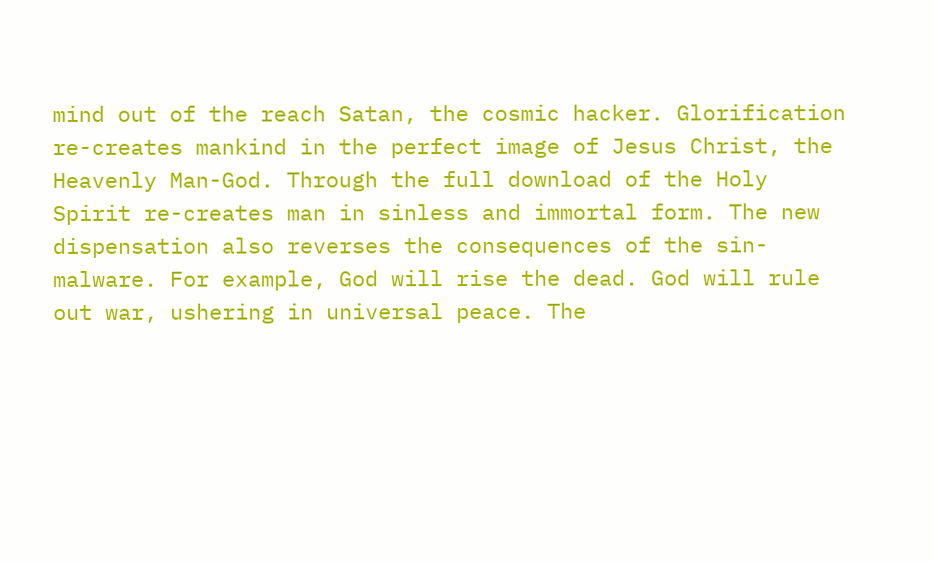mind out of the reach Satan, the cosmic hacker. Glorification re-creates mankind in the perfect image of Jesus Christ, the Heavenly Man-God. Through the full download of the Holy Spirit re-creates man in sinless and immortal form. The new dispensation also reverses the consequences of the sin-malware. For example, God will rise the dead. God will rule out war, ushering in universal peace. The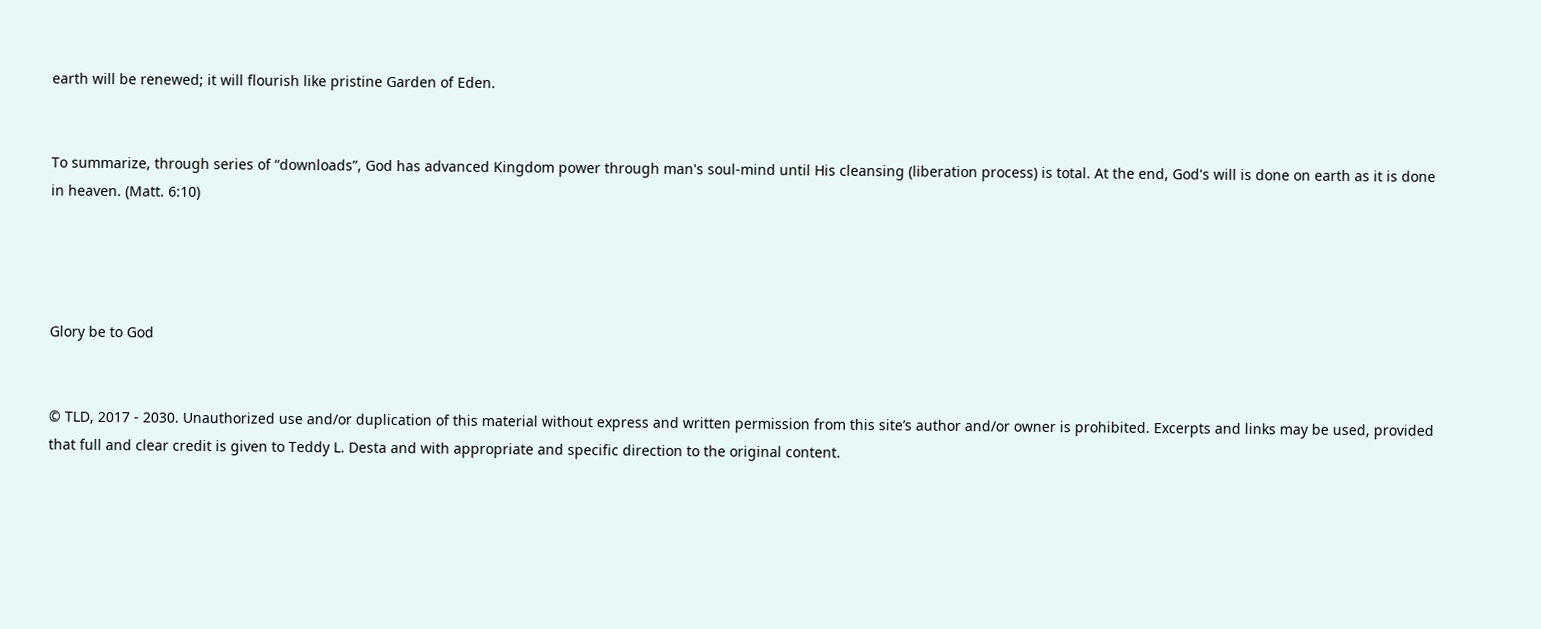earth will be renewed; it will flourish like pristine Garden of Eden.


To summarize, through series of “downloads”, God has advanced Kingdom power through man's soul-mind until His cleansing (liberation process) is total. At the end, God's will is done on earth as it is done in heaven. (Matt. 6:10)




Glory be to God


© TLD, 2017 - 2030. Unauthorized use and/or duplication of this material without express and written permission from this site’s author and/or owner is prohibited. Excerpts and links may be used, provided that full and clear credit is given to Teddy L. Desta and with appropriate and specific direction to the original content.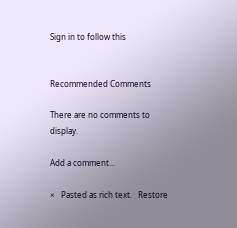Sign in to follow this


Recommended Comments

There are no comments to display.

Add a comment...

×   Pasted as rich text.   Restore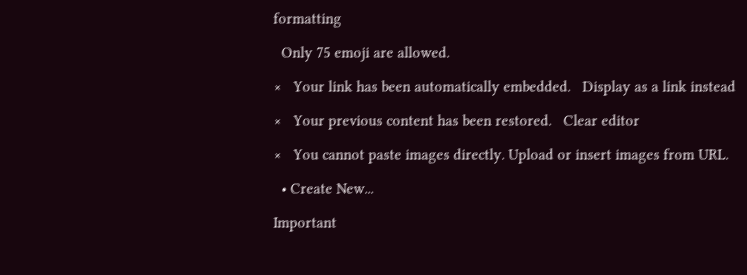formatting

  Only 75 emoji are allowed.

×   Your link has been automatically embedded.   Display as a link instead

×   Your previous content has been restored.   Clear editor

×   You cannot paste images directly. Upload or insert images from URL.

  • Create New...

Important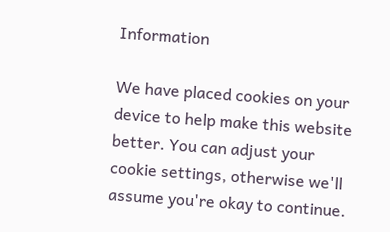Information

We have placed cookies on your device to help make this website better. You can adjust your cookie settings, otherwise we'll assume you're okay to continue.